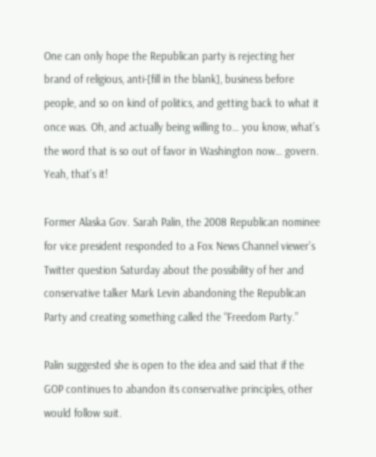One can only hope the Republican party is rejecting her brand of religious, anti-[fill in the blank], business before people, and so on kind of politics, and getting back to what it once was. Oh, and actually being willing to… you know, what’s the word that is so out of favor in Washington now… govern. Yeah, that’s it!

Former Alaska Gov. Sarah Palin, the 2008 Republican nominee for vice president responded to a Fox News Channel viewer’s Twitter question Saturday about the possibility of her and conservative talker Mark Levin abandoning the Republican Party and creating something called the “Freedom Party.”

Palin suggested she is open to the idea and said that if the GOP continues to abandon its conservative principles, other would follow suit.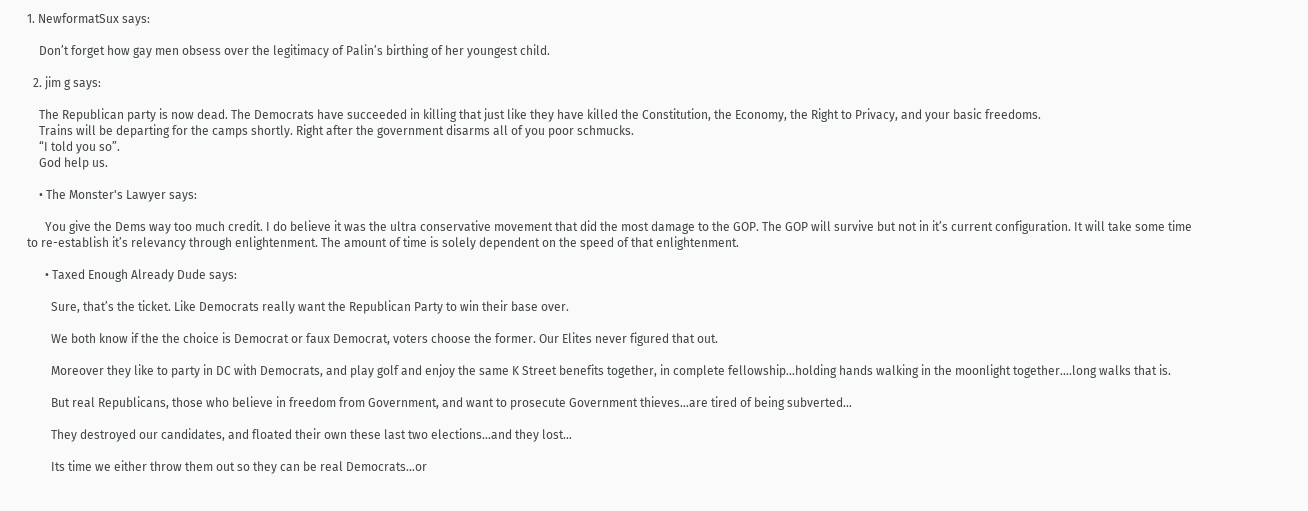1. NewformatSux says:

    Don’t forget how gay men obsess over the legitimacy of Palin’s birthing of her youngest child.

  2. jim g says:

    The Republican party is now dead. The Democrats have succeeded in killing that just like they have killed the Constitution, the Economy, the Right to Privacy, and your basic freedoms.
    Trains will be departing for the camps shortly. Right after the government disarms all of you poor schmucks.
    “I told you so”.
    God help us.

    • The Monster's Lawyer says:

      You give the Dems way too much credit. I do believe it was the ultra conservative movement that did the most damage to the GOP. The GOP will survive but not in it’s current configuration. It will take some time to re-establish it’s relevancy through enlightenment. The amount of time is solely dependent on the speed of that enlightenment.

      • Taxed Enough Already Dude says:

        Sure, that’s the ticket. Like Democrats really want the Republican Party to win their base over.

        We both know if the the choice is Democrat or faux Democrat, voters choose the former. Our Elites never figured that out.

        Moreover they like to party in DC with Democrats, and play golf and enjoy the same K Street benefits together, in complete fellowship…holding hands walking in the moonlight together….long walks that is.

        But real Republicans, those who believe in freedom from Government, and want to prosecute Government thieves…are tired of being subverted…

        They destroyed our candidates, and floated their own these last two elections…and they lost…

        Its time we either throw them out so they can be real Democrats…or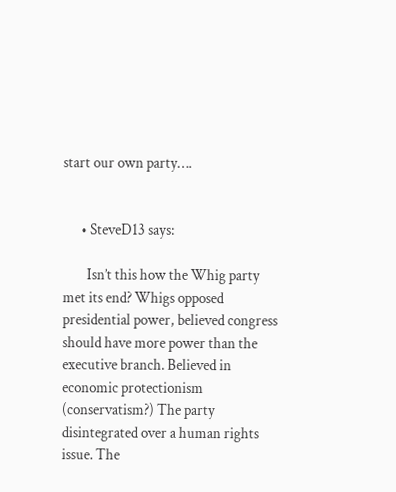start our own party….


      • SteveD13 says:

        Isn’t this how the Whig party met its end? Whigs opposed presidential power, believed congress should have more power than the executive branch. Believed in economic protectionism (conservatism?) The party disintegrated over a human rights issue. The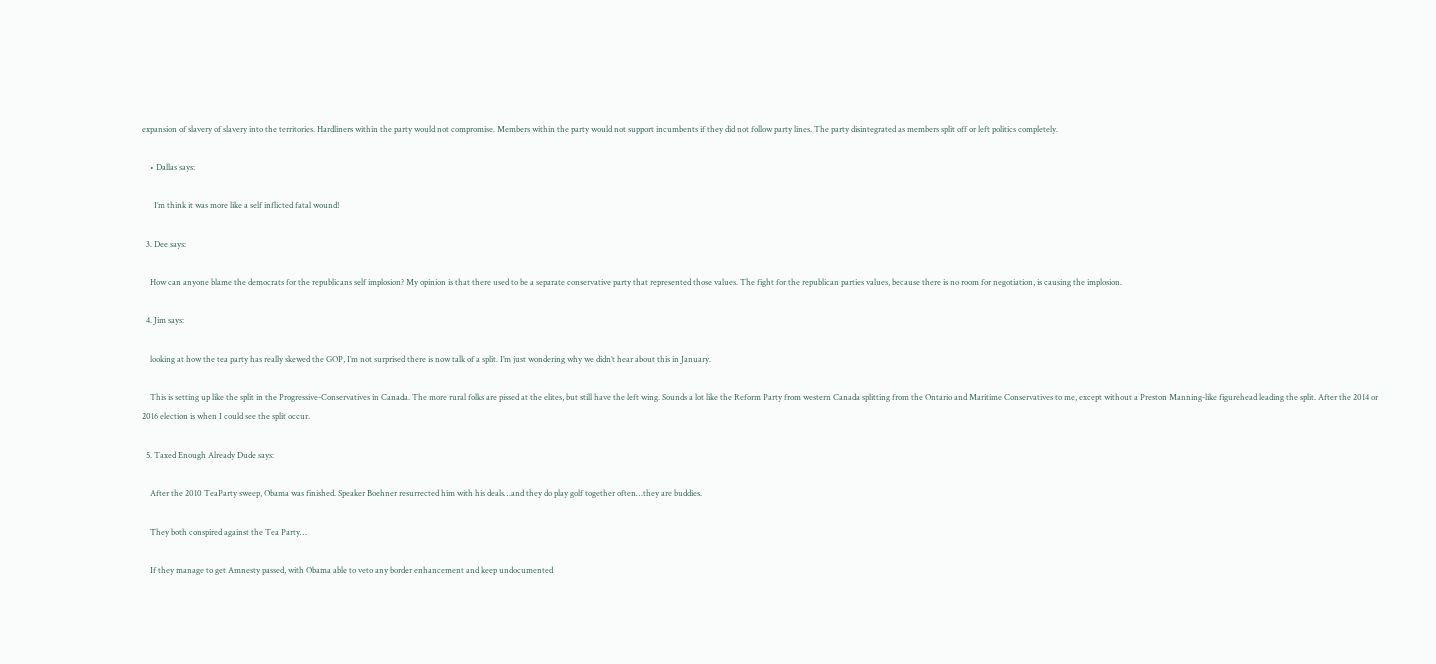expansion of slavery of slavery into the territories. Hardliners within the party would not compromise. Members within the party would not support incumbents if they did not follow party lines. The party disintegrated as members split off or left politics completely.

    • Dallas says:

      I’m think it was more like a self inflicted fatal wound!

  3. Dee says:

    How can anyone blame the democrats for the republicans self implosion? My opinion is that there used to be a separate conservative party that represented those values. The fight for the republican parties values, because there is no room for negotiation, is causing the implosion.

  4. Jim says:

    looking at how the tea party has really skewed the GOP, I’m not surprised there is now talk of a split. I’m just wondering why we didn’t hear about this in January.

    This is setting up like the split in the Progressive-Conservatives in Canada. The more rural folks are pissed at the elites, but still have the left wing. Sounds a lot like the Reform Party from western Canada splitting from the Ontario and Maritime Conservatives to me, except without a Preston Manning-like figurehead leading the split. After the 2014 or 2016 election is when I could see the split occur.

  5. Taxed Enough Already Dude says:

    After the 2010 TeaParty sweep, Obama was finished. Speaker Boehner resurrected him with his deals…and they do play golf together often…they are buddies.

    They both conspired against the Tea Party…

    If they manage to get Amnesty passed, with Obama able to veto any border enhancement and keep undocumented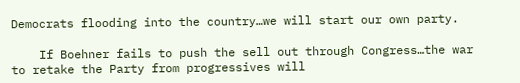Democrats flooding into the country…we will start our own party.

    If Boehner fails to push the sell out through Congress…the war to retake the Party from progressives will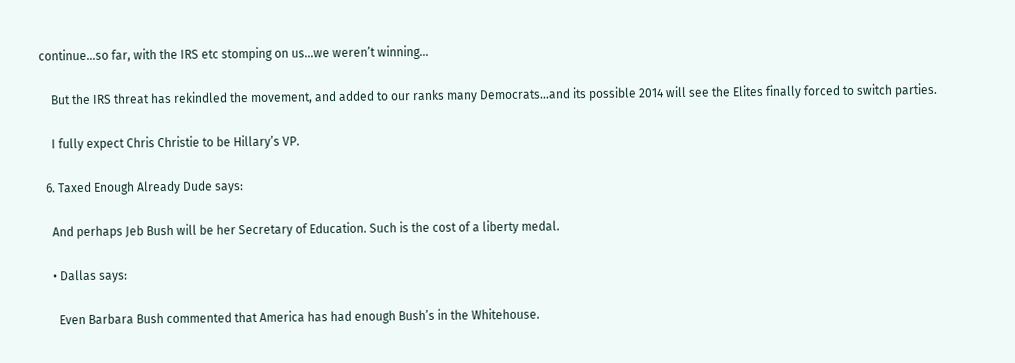continue…so far, with the IRS etc stomping on us…we weren’t winning…

    But the IRS threat has rekindled the movement, and added to our ranks many Democrats…and its possible 2014 will see the Elites finally forced to switch parties.

    I fully expect Chris Christie to be Hillary’s VP.

  6. Taxed Enough Already Dude says:

    And perhaps Jeb Bush will be her Secretary of Education. Such is the cost of a liberty medal.

    • Dallas says:

      Even Barbara Bush commented that America has had enough Bush’s in the Whitehouse.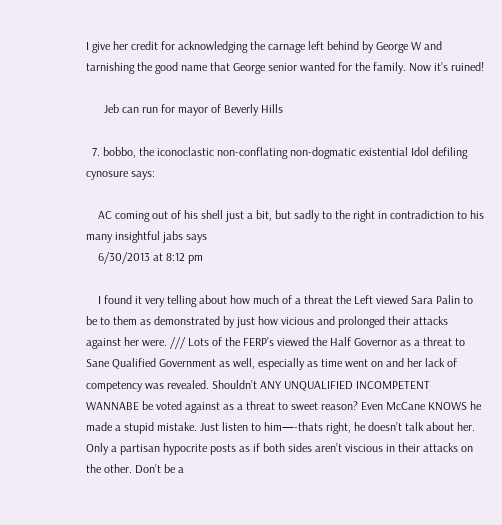I give her credit for acknowledging the carnage left behind by George W and tarnishing the good name that George senior wanted for the family. Now it’s ruined!

      Jeb can run for mayor of Beverly Hills

  7. bobbo, the iconoclastic non-conflating non-dogmatic existential Idol defiling cynosure says:

    AC coming out of his shell just a bit, but sadly to the right in contradiction to his many insightful jabs says
    6/30/2013 at 8:12 pm

    I found it very telling about how much of a threat the Left viewed Sara Palin to be to them as demonstrated by just how vicious and prolonged their attacks against her were. /// Lots of the FERP’s viewed the Half Governor as a threat to Sane Qualified Government as well, especially as time went on and her lack of competency was revealed. Shouldn’t ANY UNQUALIFIED INCOMPETENT WANNABE be voted against as a threat to sweet reason? Even McCane KNOWS he made a stupid mistake. Just listen to him—-thats right, he doesn’t talk about her. Only a partisan hypocrite posts as if both sides aren’t viscious in their attacks on the other. Don’t be a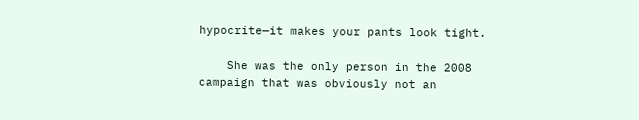hypocrite—it makes your pants look tight.

    She was the only person in the 2008 campaign that was obviously not an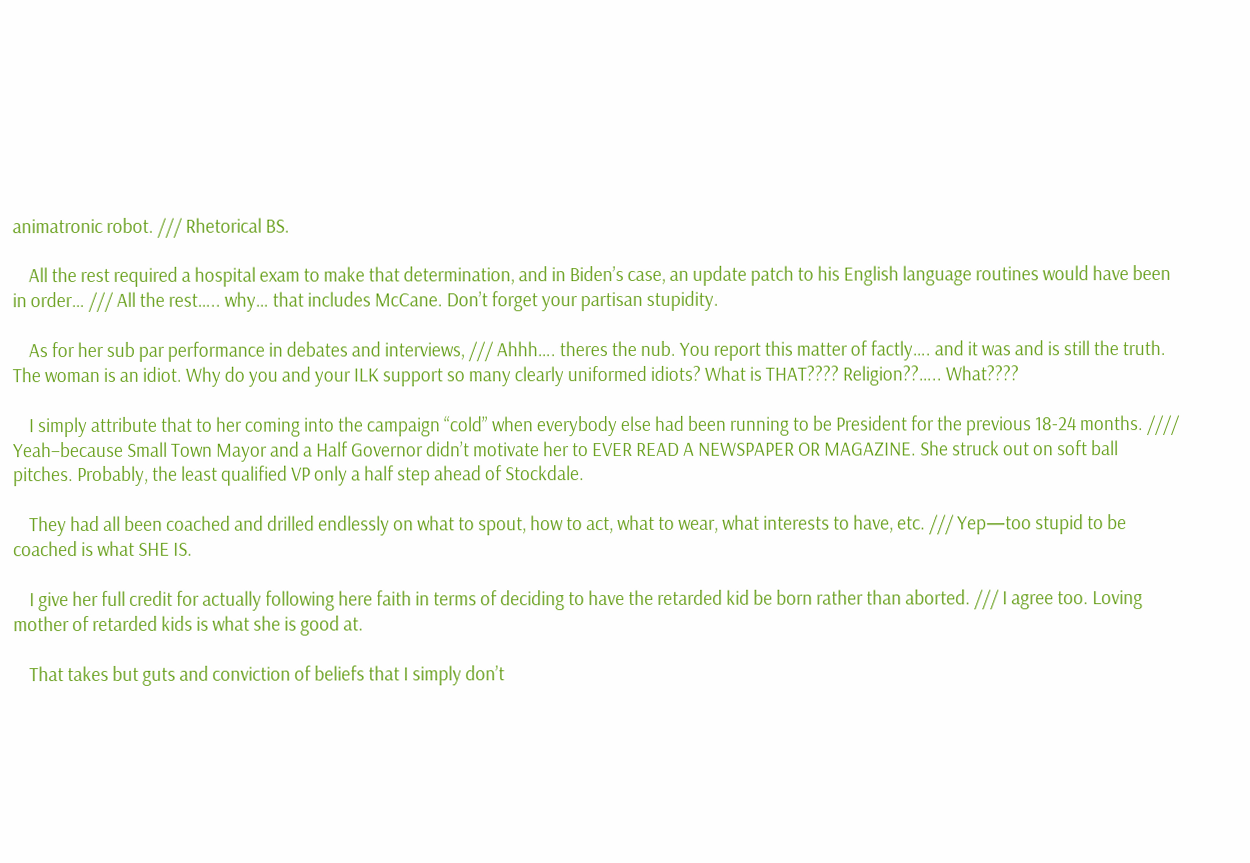animatronic robot. /// Rhetorical BS.

    All the rest required a hospital exam to make that determination, and in Biden’s case, an update patch to his English language routines would have been in order… /// All the rest….. why… that includes McCane. Don’t forget your partisan stupidity.

    As for her sub par performance in debates and interviews, /// Ahhh…. theres the nub. You report this matter of factly…. and it was and is still the truth. The woman is an idiot. Why do you and your ILK support so many clearly uniformed idiots? What is THAT???? Religion??….. What????

    I simply attribute that to her coming into the campaign “cold” when everybody else had been running to be President for the previous 18-24 months. //// Yeah–because Small Town Mayor and a Half Governor didn’t motivate her to EVER READ A NEWSPAPER OR MAGAZINE. She struck out on soft ball pitches. Probably, the least qualified VP only a half step ahead of Stockdale.

    They had all been coached and drilled endlessly on what to spout, how to act, what to wear, what interests to have, etc. /// Yep—too stupid to be coached is what SHE IS.

    I give her full credit for actually following here faith in terms of deciding to have the retarded kid be born rather than aborted. /// I agree too. Loving mother of retarded kids is what she is good at.

    That takes but guts and conviction of beliefs that I simply don’t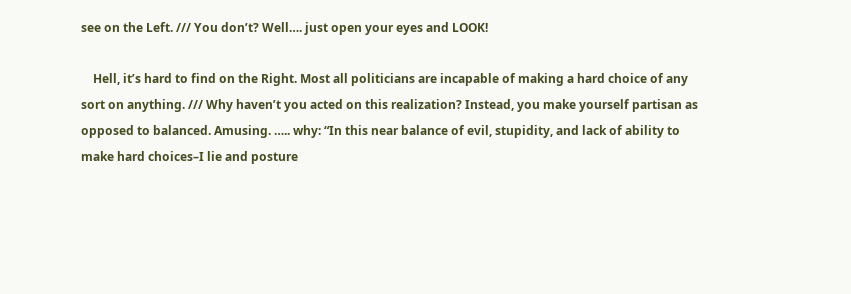see on the Left. /// You don’t? Well…. just open your eyes and LOOK!

    Hell, it’s hard to find on the Right. Most all politicians are incapable of making a hard choice of any sort on anything. /// Why haven’t you acted on this realization? Instead, you make yourself partisan as opposed to balanced. Amusing. ….. why: “In this near balance of evil, stupidity, and lack of ability to make hard choices–I lie and posture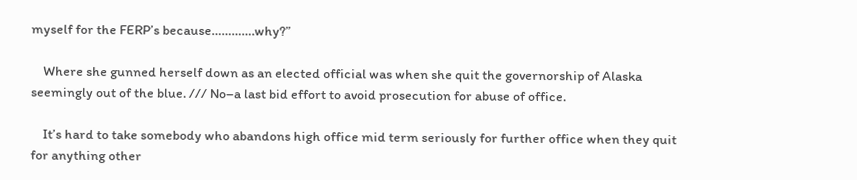myself for the FERP’s because………….why?”

    Where she gunned herself down as an elected official was when she quit the governorship of Alaska seemingly out of the blue. /// No–a last bid effort to avoid prosecution for abuse of office.

    It’s hard to take somebody who abandons high office mid term seriously for further office when they quit for anything other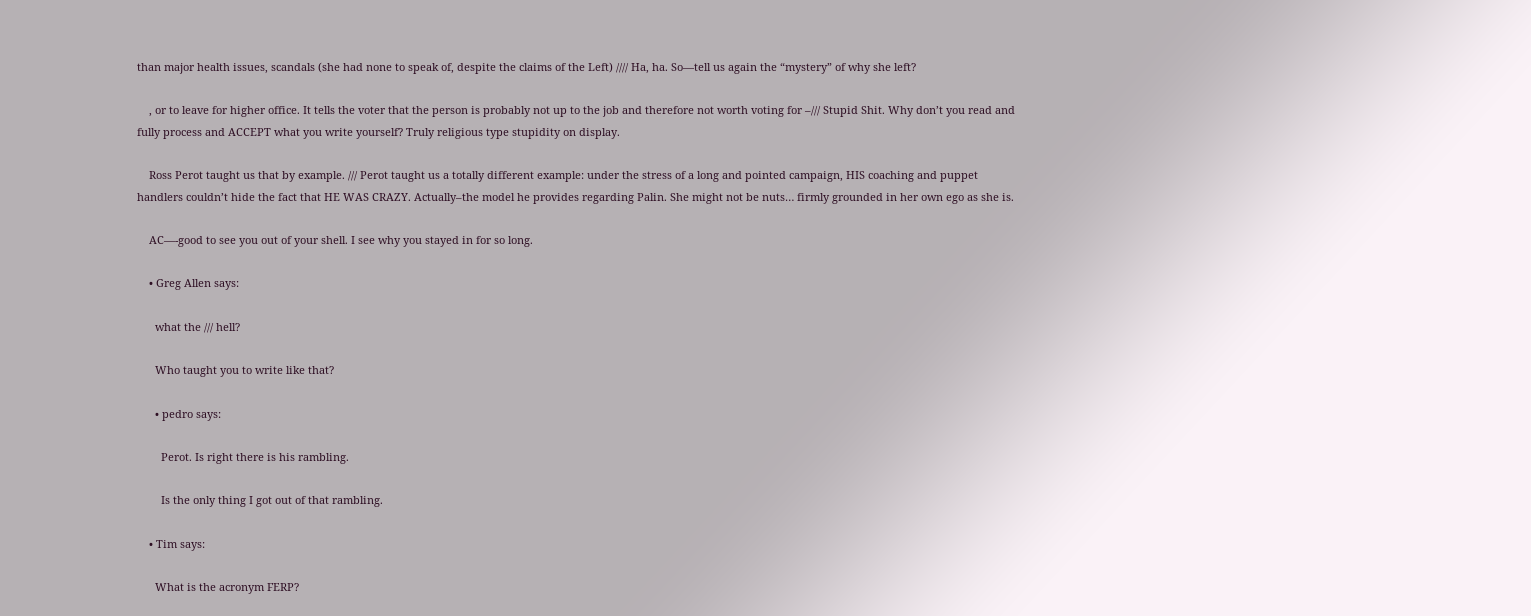than major health issues, scandals (she had none to speak of, despite the claims of the Left) //// Ha, ha. So—tell us again the “mystery” of why she left?

    , or to leave for higher office. It tells the voter that the person is probably not up to the job and therefore not worth voting for –/// Stupid Shit. Why don’t you read and fully process and ACCEPT what you write yourself? Truly religious type stupidity on display.

    Ross Perot taught us that by example. /// Perot taught us a totally different example: under the stress of a long and pointed campaign, HIS coaching and puppet handlers couldn’t hide the fact that HE WAS CRAZY. Actually–the model he provides regarding Palin. She might not be nuts… firmly grounded in her own ego as she is.

    AC—-good to see you out of your shell. I see why you stayed in for so long.

    • Greg Allen says:

      what the /// hell?

      Who taught you to write like that?

      • pedro says:

        Perot. Is right there is his rambling.

        Is the only thing I got out of that rambling.

    • Tim says:

      What is the acronym FERP?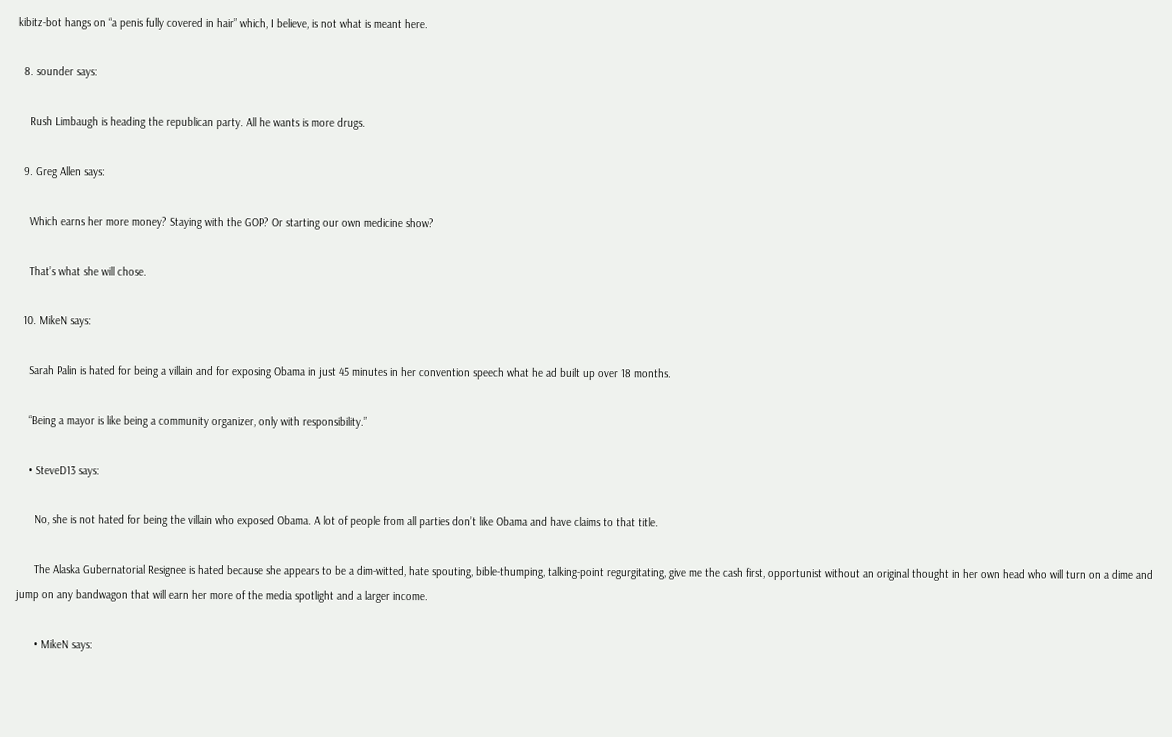kibitz-bot hangs on “a penis fully covered in hair” which, I believe, is not what is meant here.

  8. sounder says:

    Rush Limbaugh is heading the republican party. All he wants is more drugs.

  9. Greg Allen says:

    Which earns her more money? Staying with the GOP? Or starting our own medicine show?

    That’s what she will chose.

  10. MikeN says:

    Sarah Palin is hated for being a villain and for exposing Obama in just 45 minutes in her convention speech what he ad built up over 18 months.

    “Being a mayor is like being a community organizer, only with responsibility.”

    • SteveD13 says:

      No, she is not hated for being the villain who exposed Obama. A lot of people from all parties don’t like Obama and have claims to that title.

      The Alaska Gubernatorial Resignee is hated because she appears to be a dim-witted, hate spouting, bible-thumping, talking-point regurgitating, give me the cash first, opportunist without an original thought in her own head who will turn on a dime and jump on any bandwagon that will earn her more of the media spotlight and a larger income.

      • MikeN says: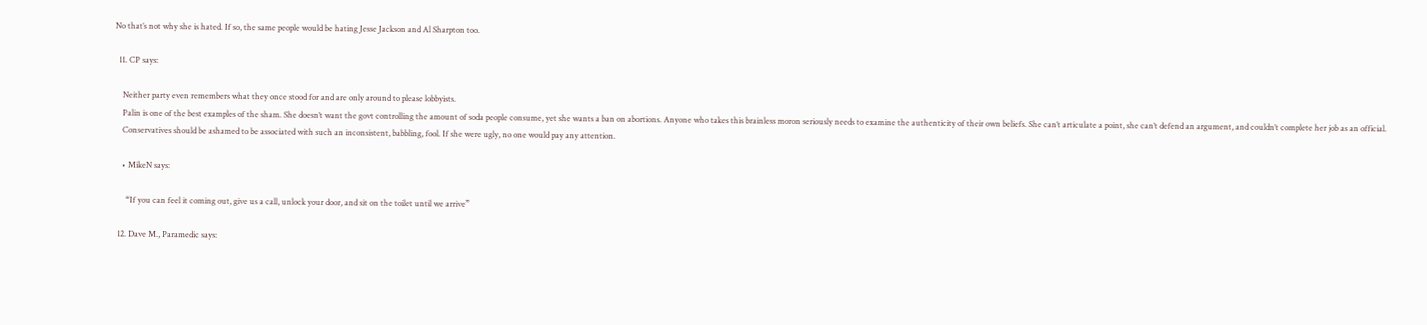No that’s not why she is hated. If so, the same people would be hating Jesse Jackson and Al Sharpton too.

  11. CP says:

    Neither party even remembers what they once stood for and are only around to please lobbyists.
    Palin is one of the best examples of the sham. She doesn’t want the govt controlling the amount of soda people consume, yet she wants a ban on abortions. Anyone who takes this brainless moron seriously needs to examine the authenticity of their own beliefs. She can’t articulate a point, she can’t defend an argument, and couldn’t complete her job as an official.
    Conservatives should be ashamed to be associated with such an inconsistent, babbling, fool. If she were ugly, no one would pay any attention.

    • MikeN says:

      “If you can feel it coming out, give us a call, unlock your door, and sit on the toilet until we arrive”

  12. Dave M., Paramedic says: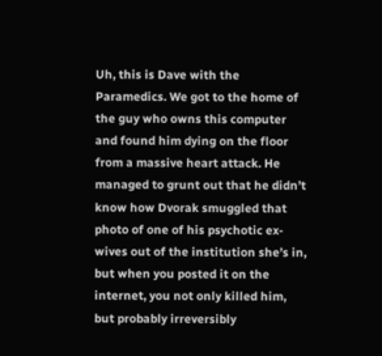Uh, this is Dave with the Paramedics. We got to the home of the guy who owns this computer and found him dying on the floor from a massive heart attack. He managed to grunt out that he didn’t know how Dvorak smuggled that photo of one of his psychotic ex-wives out of the institution she’s in, but when you posted it on the internet, you not only killed him, but probably irreversibly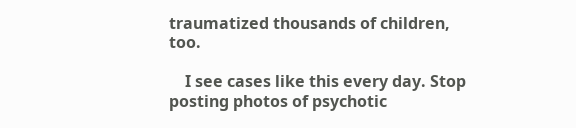traumatized thousands of children, too.

    I see cases like this every day. Stop posting photos of psychotic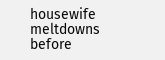housewife meltdowns before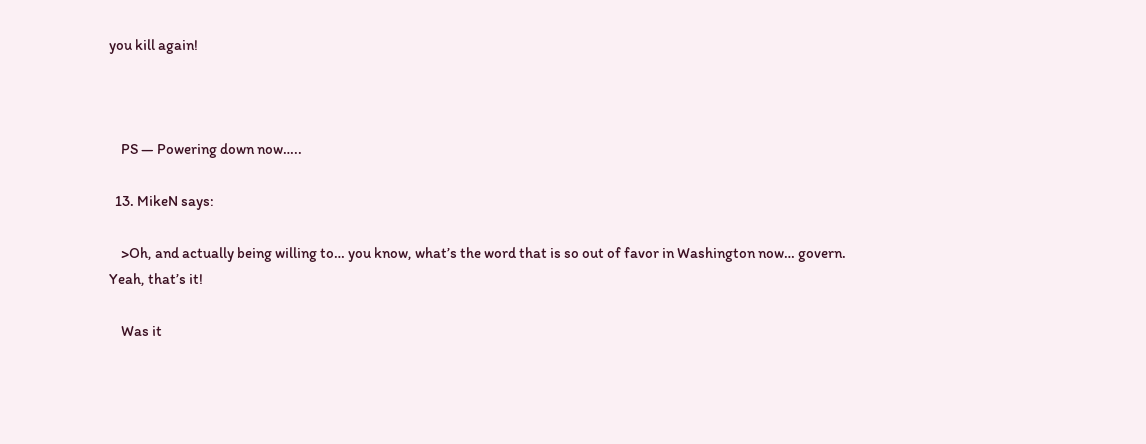you kill again!



    PS — Powering down now…..

  13. MikeN says:

    >Oh, and actually being willing to… you know, what’s the word that is so out of favor in Washington now… govern. Yeah, that’s it!

    Was it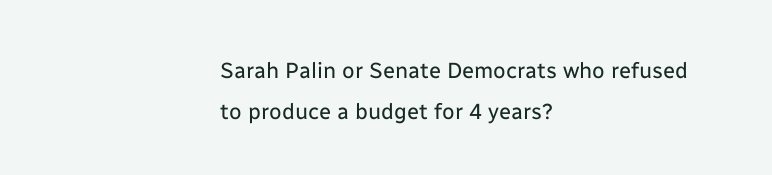Sarah Palin or Senate Democrats who refused to produce a budget for 4 years?